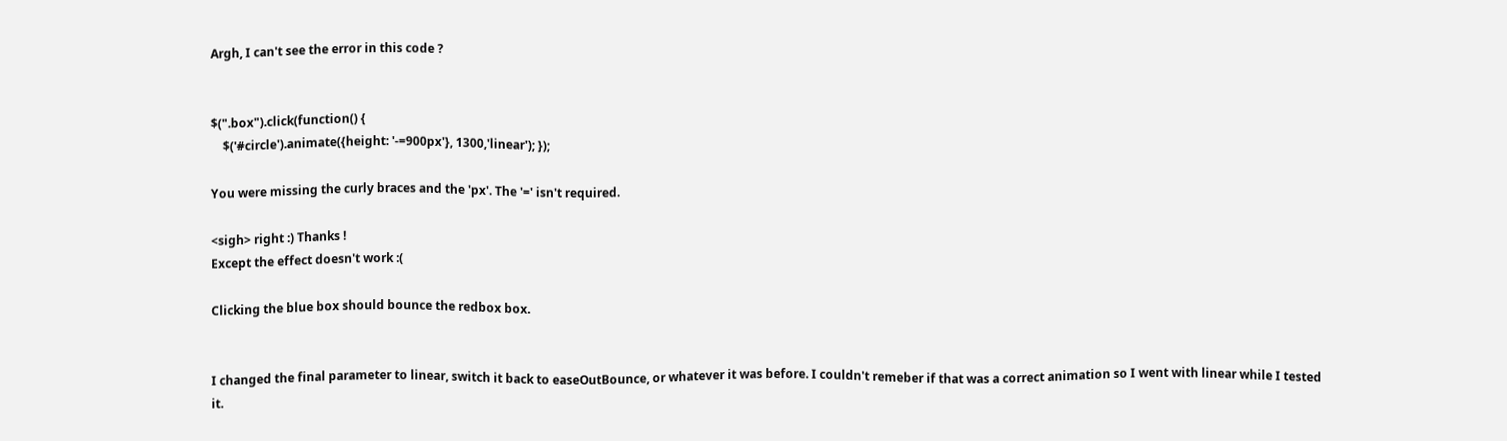Argh, I can't see the error in this code ?


$(".box").click(function() {
    $('#circle').animate({height: '-=900px'}, 1300,'linear'); });

You were missing the curly braces and the 'px'. The '=' isn't required.

<sigh> right :) Thanks !
Except the effect doesn't work :(

Clicking the blue box should bounce the redbox box.


I changed the final parameter to linear, switch it back to easeOutBounce, or whatever it was before. I couldn't remeber if that was a correct animation so I went with linear while I tested it.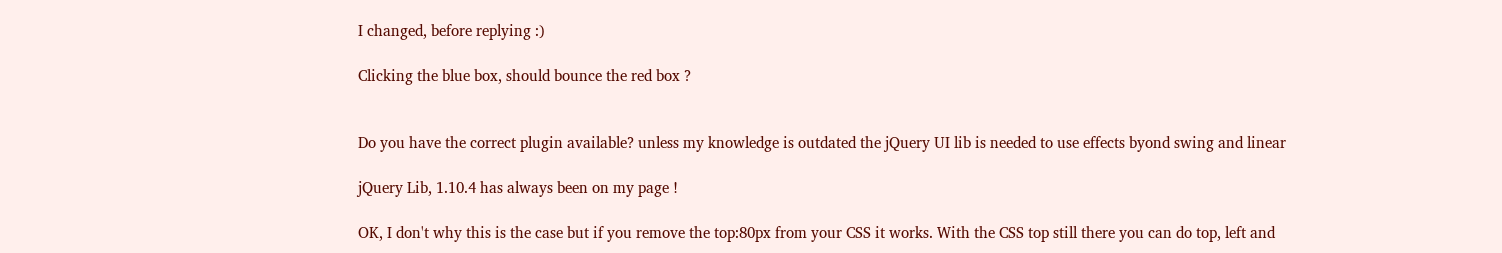I changed, before replying :)

Clicking the blue box, should bounce the red box ?


Do you have the correct plugin available? unless my knowledge is outdated the jQuery UI lib is needed to use effects byond swing and linear

jQuery Lib, 1.10.4 has always been on my page !

OK, I don't why this is the case but if you remove the top:80px from your CSS it works. With the CSS top still there you can do top, left and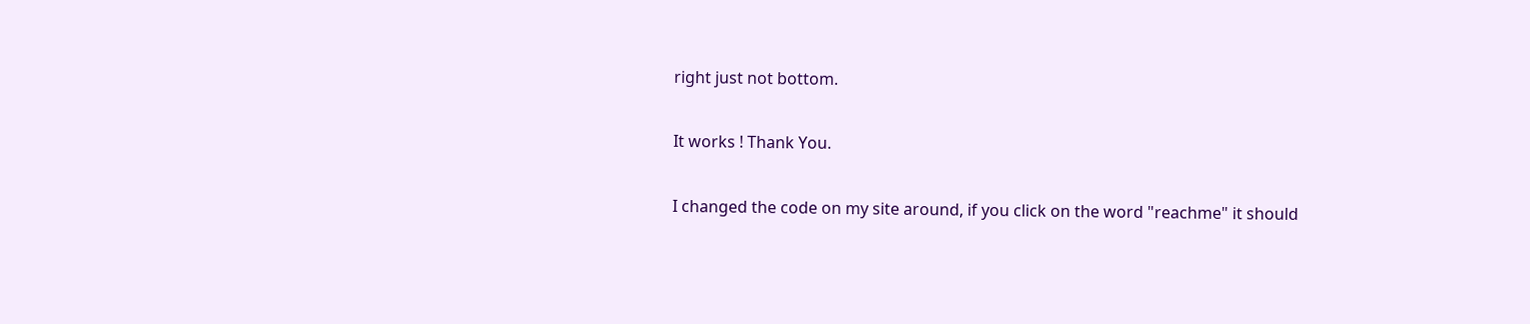right just not bottom.

It works ! Thank You.

I changed the code on my site around, if you click on the word "reachme" it should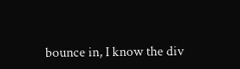bounce in, I know the div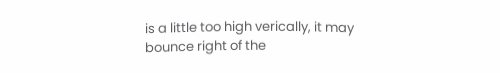is a little too high verically, it may bounce right of the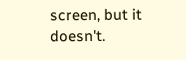screen, but it doesn't.